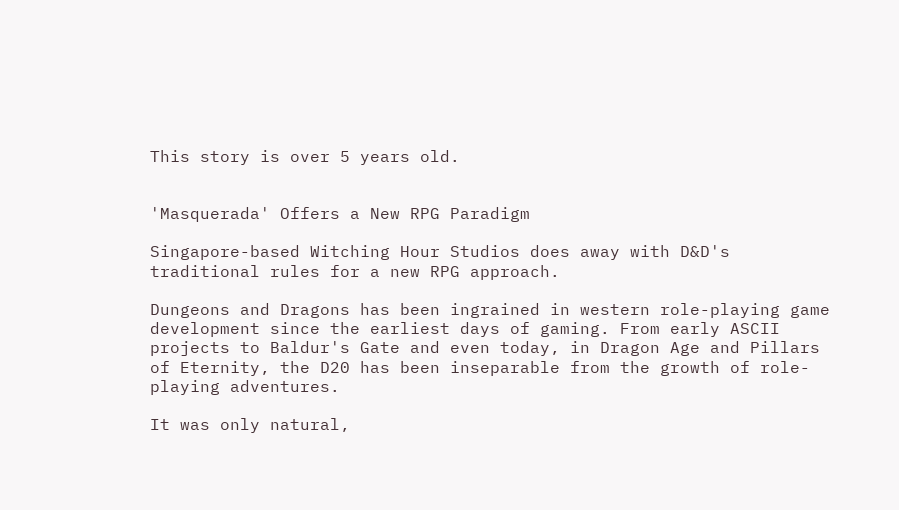This story is over 5 years old.


'Masquerada' Offers a New RPG Paradigm

Singapore-based Witching Hour Studios does away with D&D's traditional rules for a new RPG approach.

Dungeons and Dragons has been ingrained in western role-playing game development since the earliest days of gaming. From early ASCII projects to Baldur's Gate and even today, in Dragon Age and Pillars of Eternity, the D20 has been inseparable from the growth of role-playing adventures.

It was only natural,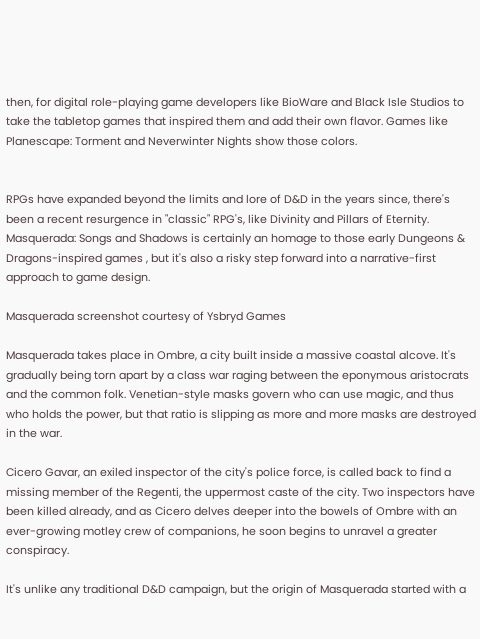then, for digital role-playing game developers like BioWare and Black Isle Studios to take the tabletop games that inspired them and add their own flavor. Games like Planescape: Torment and Neverwinter Nights show those colors.


RPGs have expanded beyond the limits and lore of D&D in the years since, there's been a recent resurgence in "classic" RPG's, like Divinity and Pillars of Eternity. Masquerada: Songs and Shadows is certainly an homage to those early Dungeons & Dragons-inspired games , but it's also a risky step forward into a narrative-first approach to game design.

Masquerada screenshot courtesy of Ysbryd Games

Masquerada takes place in Ombre, a city built inside a massive coastal alcove. It's gradually being torn apart by a class war raging between the eponymous aristocrats and the common folk. Venetian-style masks govern who can use magic, and thus who holds the power, but that ratio is slipping as more and more masks are destroyed in the war.

Cicero Gavar, an exiled inspector of the city's police force, is called back to find a missing member of the Regenti, the uppermost caste of the city. Two inspectors have been killed already, and as Cicero delves deeper into the bowels of Ombre with an ever-growing motley crew of companions, he soon begins to unravel a greater conspiracy.

It's unlike any traditional D&D campaign, but the origin of Masquerada started with a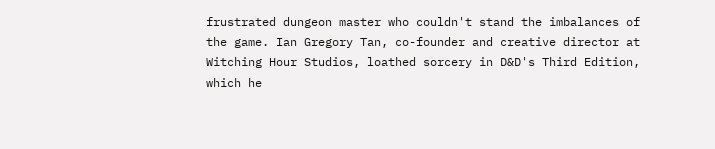frustrated dungeon master who couldn't stand the imbalances of the game. Ian Gregory Tan, co-founder and creative director at Witching Hour Studios, loathed sorcery in D&D's Third Edition, which he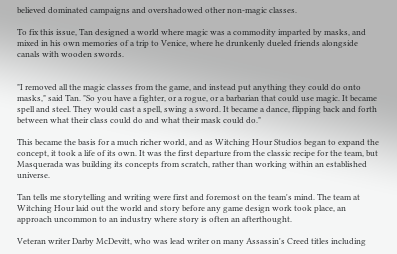believed dominated campaigns and overshadowed other non-magic classes.

To fix this issue, Tan designed a world where magic was a commodity imparted by masks, and mixed in his own memories of a trip to Venice, where he drunkenly dueled friends alongside canals with wooden swords.


"I removed all the magic classes from the game, and instead put anything they could do onto masks," said Tan. "So you have a fighter, or a rogue, or a barbarian that could use magic. It became spell and steel. They would cast a spell, swing a sword. It became a dance, flipping back and forth between what their class could do and what their mask could do."

This became the basis for a much richer world, and as Witching Hour Studios began to expand the concept, it took a life of its own. It was the first departure from the classic recipe for the team, but Masquerada was building its concepts from scratch, rather than working within an established universe.

Tan tells me storytelling and writing were first and foremost on the team's mind. The team at Witching Hour laid out the world and story before any game design work took place, an approach uncommon to an industry where story is often an afterthought.

Veteran writer Darby McDevitt, who was lead writer on many Assassin's Creed titles including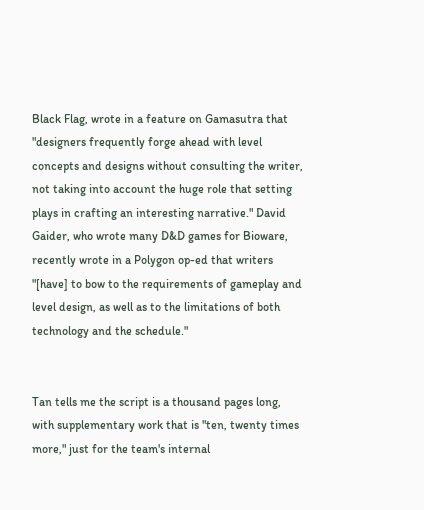Black Flag, wrote in a feature on Gamasutra that "designers frequently forge ahead with level concepts and designs without consulting the writer, not taking into account the huge role that setting plays in crafting an interesting narrative." David Gaider, who wrote many D&D games for Bioware, recently wrote in a Polygon op-ed that writers "[have] to bow to the requirements of gameplay and level design, as well as to the limitations of both technology and the schedule."


Tan tells me the script is a thousand pages long, with supplementary work that is "ten, twenty times more," just for the team's internal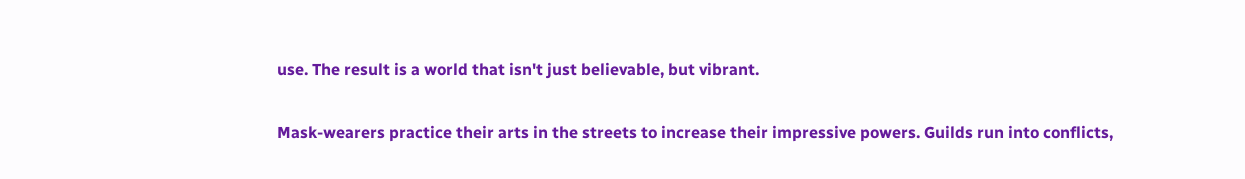use. The result is a world that isn't just believable, but vibrant.

Mask-wearers practice their arts in the streets to increase their impressive powers. Guilds run into conflicts,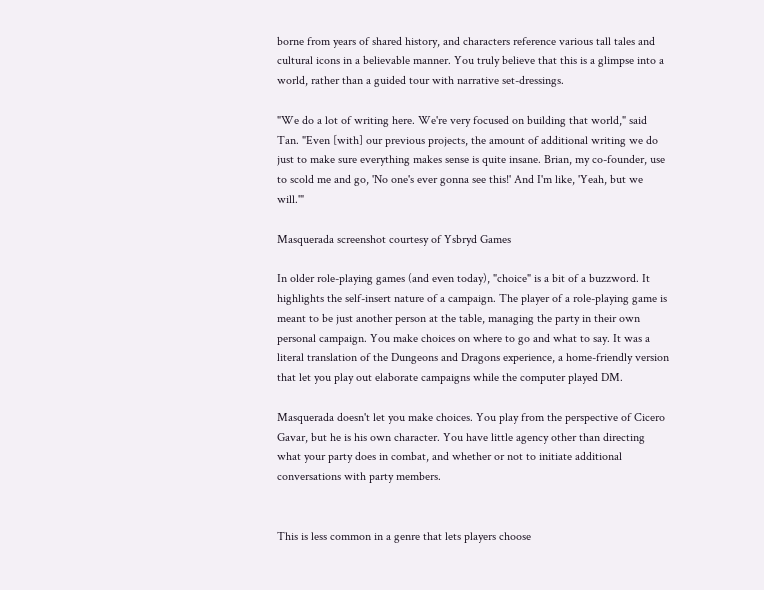borne from years of shared history, and characters reference various tall tales and cultural icons in a believable manner. You truly believe that this is a glimpse into a world, rather than a guided tour with narrative set-dressings.

"We do a lot of writing here. We're very focused on building that world," said Tan. "Even [with] our previous projects, the amount of additional writing we do just to make sure everything makes sense is quite insane. Brian, my co-founder, use to scold me and go, 'No one's ever gonna see this!' And I'm like, 'Yeah, but we will.'"

Masquerada screenshot courtesy of Ysbryd Games

In older role-playing games (and even today), "choice" is a bit of a buzzword. It highlights the self-insert nature of a campaign. The player of a role-playing game is meant to be just another person at the table, managing the party in their own personal campaign. You make choices on where to go and what to say. It was a literal translation of the Dungeons and Dragons experience, a home-friendly version that let you play out elaborate campaigns while the computer played DM.

Masquerada doesn't let you make choices. You play from the perspective of Cicero Gavar, but he is his own character. You have little agency other than directing what your party does in combat, and whether or not to initiate additional conversations with party members.


This is less common in a genre that lets players choose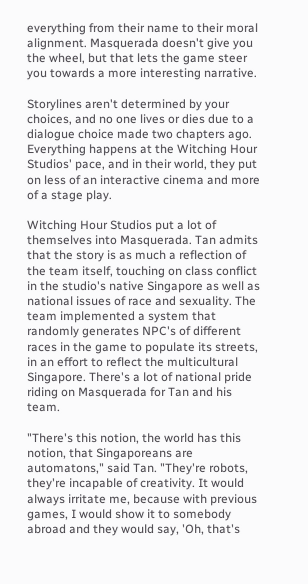everything from their name to their moral alignment. Masquerada doesn't give you the wheel, but that lets the game steer you towards a more interesting narrative.

Storylines aren't determined by your choices, and no one lives or dies due to a dialogue choice made two chapters ago. Everything happens at the Witching Hour Studios' pace, and in their world, they put on less of an interactive cinema and more of a stage play.

Witching Hour Studios put a lot of themselves into Masquerada. Tan admits that the story is as much a reflection of the team itself, touching on class conflict in the studio's native Singapore as well as national issues of race and sexuality. The team implemented a system that randomly generates NPC's of different races in the game to populate its streets, in an effort to reflect the multicultural Singapore. There's a lot of national pride riding on Masquerada for Tan and his team.

"There's this notion, the world has this notion, that Singaporeans are automatons," said Tan. "They're robots, they're incapable of creativity. It would always irritate me, because with previous games, I would show it to somebody abroad and they would say, 'Oh, that's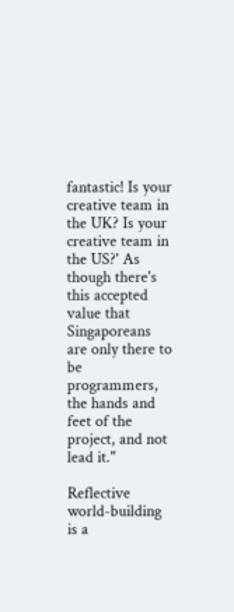fantastic! Is your creative team in the UK? Is your creative team in the US?' As though there's this accepted value that Singaporeans are only there to be programmers, the hands and feet of the project, and not lead it."

Reflective world-building is a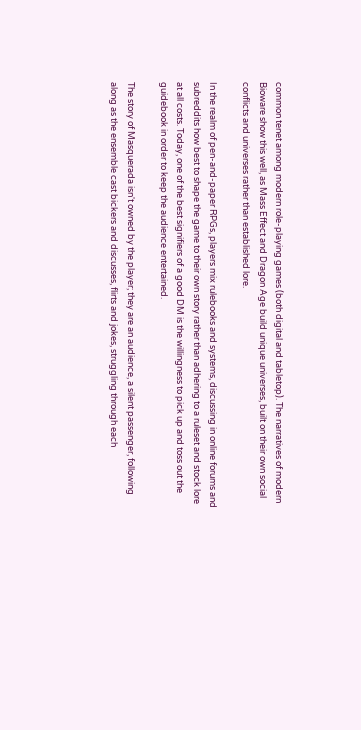common tenet among modern role-playing games (both digital and tabletop). The narratives of modern Bioware show this well, as Mass Effect and Dragon Age build unique universes, built on their own social conflicts and universes rather than established lore.

In the realm of pen-and-paper RPGs, players mix rulebooks and systems, discussing in online forums and subreddits how best to shape the game to their own story rather than adhering to a ruleset and stock lore at all costs. Today, one of the best signifiers of a good DM is the willingness to pick up and toss out the guidebook in order to keep the audience entertained.

The story of Masquerada isn't owned by the player; they are an audience, a silent passenger, following along as the ensemble cast bickers and discusses, flirts and jokes, struggling through each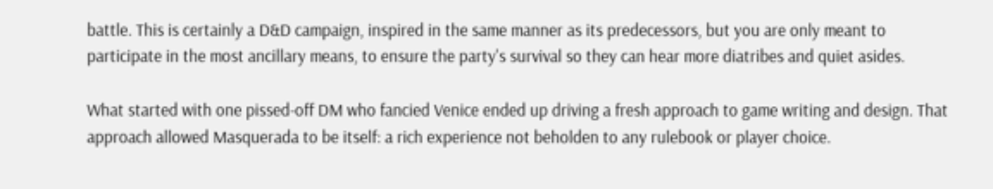battle. This is certainly a D&D campaign, inspired in the same manner as its predecessors, but you are only meant to participate in the most ancillary means, to ensure the party's survival so they can hear more diatribes and quiet asides.

What started with one pissed-off DM who fancied Venice ended up driving a fresh approach to game writing and design. That approach allowed Masquerada to be itself: a rich experience not beholden to any rulebook or player choice.